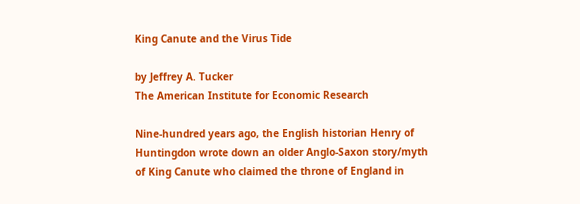King Canute and the Virus Tide

by Jeffrey A. Tucker
The American Institute for Economic Research

Nine-hundred years ago, the English historian Henry of Huntingdon wrote down an older Anglo-Saxon story/myth of King Canute who claimed the throne of England in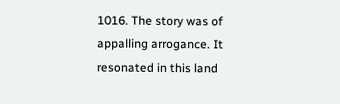1016. The story was of appalling arrogance. It resonated in this land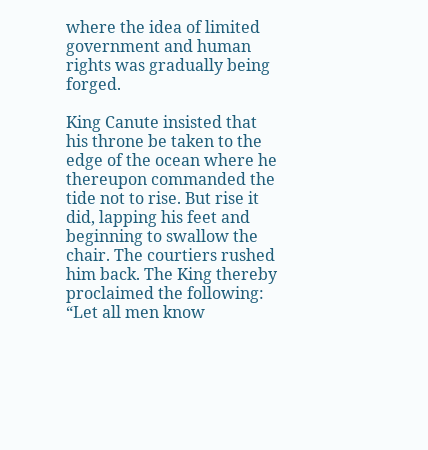where the idea of limited government and human rights was gradually being forged.

King Canute insisted that his throne be taken to the edge of the ocean where he thereupon commanded the tide not to rise. But rise it did, lapping his feet and beginning to swallow the chair. The courtiers rushed him back. The King thereby proclaimed the following: “Let all men know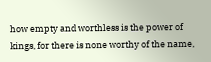how empty and worthless is the power of kings, for there is none worthy of the name,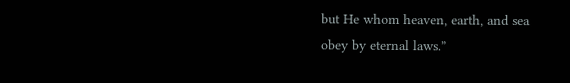but He whom heaven, earth, and sea obey by eternal laws.”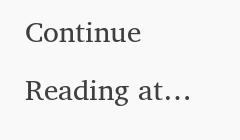Continue Reading at…